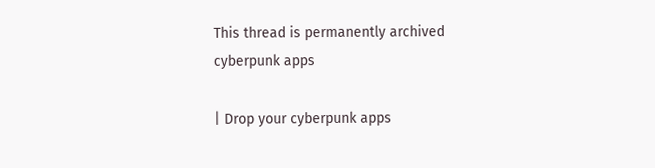This thread is permanently archived
cyberpunk apps

| Drop your cyberpunk apps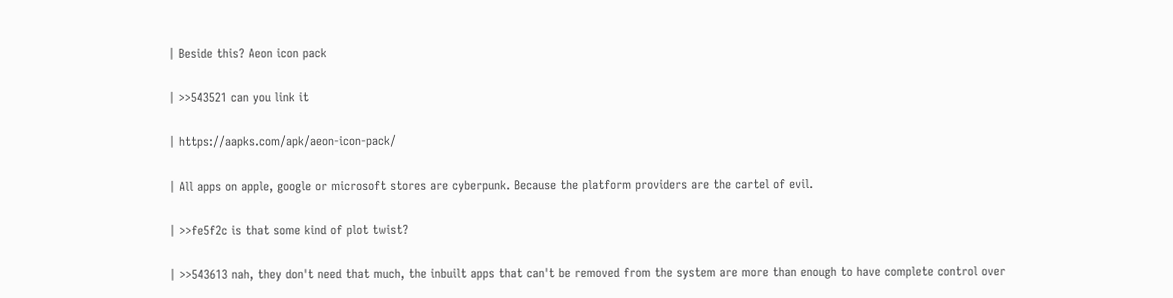| Beside this? Aeon icon pack

| >>543521 can you link it

| https://aapks.com/apk/aeon-icon-pack/

| All apps on apple, google or microsoft stores are cyberpunk. Because the platform providers are the cartel of evil.

| >>fe5f2c is that some kind of plot twist?

| >>543613 nah, they don't need that much, the inbuilt apps that can't be removed from the system are more than enough to have complete control over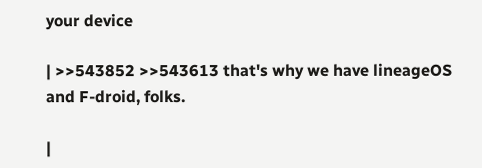your device

| >>543852 >>543613 that's why we have lineageOS and F-droid, folks.

|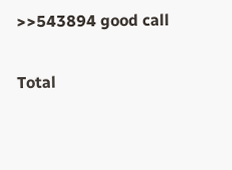>>543894 good call

Total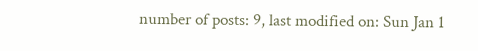number of posts: 9, last modified on: Sun Jan 1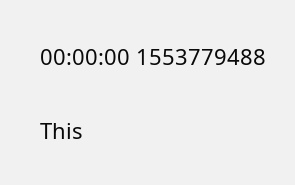00:00:00 1553779488

This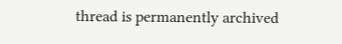thread is permanently archived